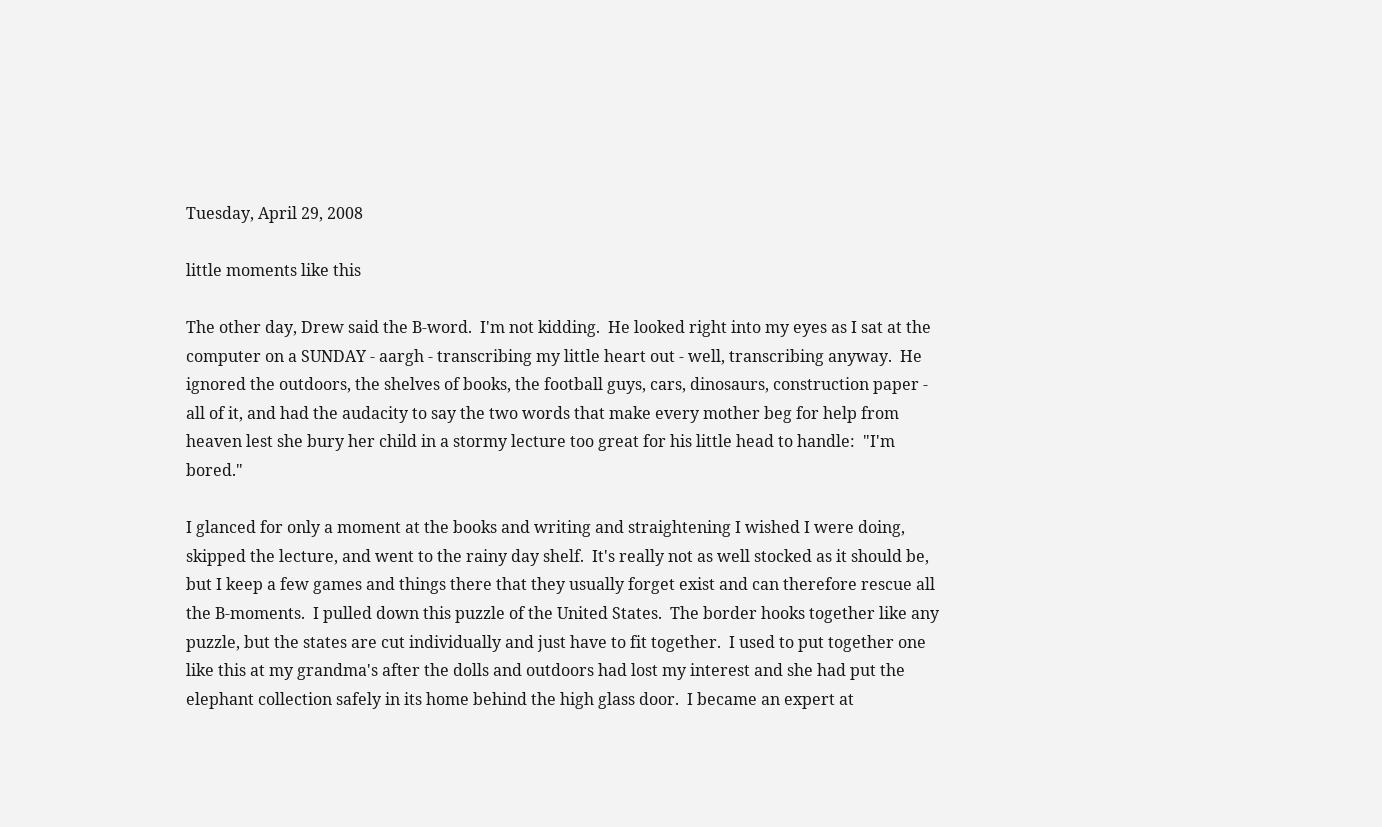Tuesday, April 29, 2008

little moments like this

The other day, Drew said the B-word.  I'm not kidding.  He looked right into my eyes as I sat at the computer on a SUNDAY - aargh - transcribing my little heart out - well, transcribing anyway.  He ignored the outdoors, the shelves of books, the football guys, cars, dinosaurs, construction paper - all of it, and had the audacity to say the two words that make every mother beg for help from heaven lest she bury her child in a stormy lecture too great for his little head to handle:  "I'm bored."

I glanced for only a moment at the books and writing and straightening I wished I were doing, skipped the lecture, and went to the rainy day shelf.  It's really not as well stocked as it should be, but I keep a few games and things there that they usually forget exist and can therefore rescue all the B-moments.  I pulled down this puzzle of the United States.  The border hooks together like any puzzle, but the states are cut individually and just have to fit together.  I used to put together one like this at my grandma's after the dolls and outdoors had lost my interest and she had put the elephant collection safely in its home behind the high glass door.  I became an expert at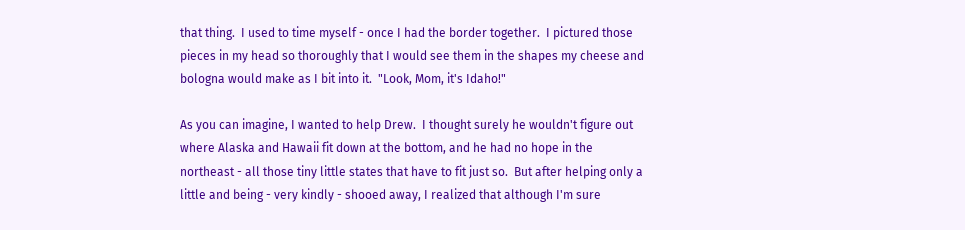that thing.  I used to time myself - once I had the border together.  I pictured those pieces in my head so thoroughly that I would see them in the shapes my cheese and bologna would make as I bit into it.  "Look, Mom, it's Idaho!"

As you can imagine, I wanted to help Drew.  I thought surely he wouldn't figure out where Alaska and Hawaii fit down at the bottom, and he had no hope in the northeast - all those tiny little states that have to fit just so.  But after helping only a little and being - very kindly - shooed away, I realized that although I'm sure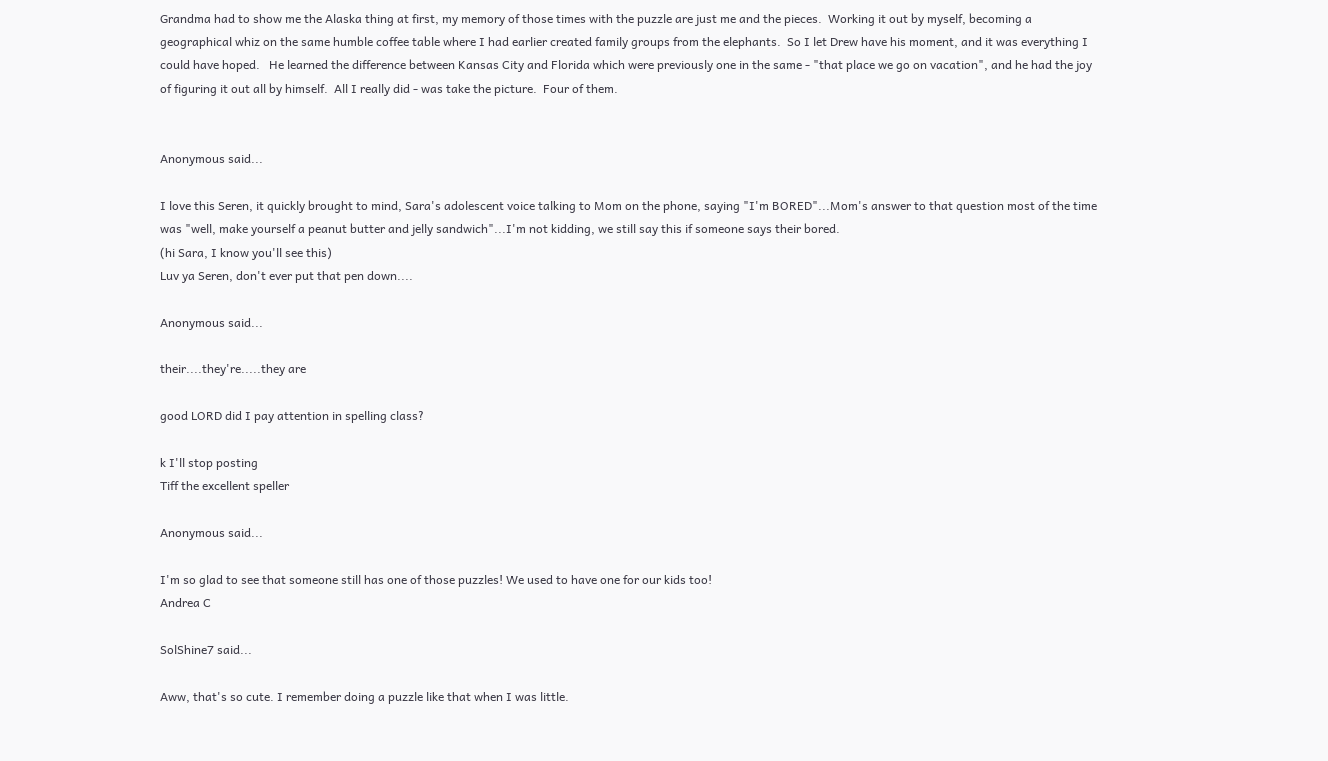Grandma had to show me the Alaska thing at first, my memory of those times with the puzzle are just me and the pieces.  Working it out by myself, becoming a geographical whiz on the same humble coffee table where I had earlier created family groups from the elephants.  So I let Drew have his moment, and it was everything I could have hoped.   He learned the difference between Kansas City and Florida which were previously one in the same - "that place we go on vacation", and he had the joy of figuring it out all by himself.  All I really did - was take the picture.  Four of them.


Anonymous said...

I love this Seren, it quickly brought to mind, Sara's adolescent voice talking to Mom on the phone, saying "I'm BORED"...Mom's answer to that question most of the time was "well, make yourself a peanut butter and jelly sandwich"...I'm not kidding, we still say this if someone says their bored.
(hi Sara, I know you'll see this)
Luv ya Seren, don't ever put that pen down....

Anonymous said...

their....they're.....they are

good LORD did I pay attention in spelling class?

k I'll stop posting
Tiff the excellent speller

Anonymous said...

I'm so glad to see that someone still has one of those puzzles! We used to have one for our kids too!
Andrea C

SolShine7 said...

Aww, that's so cute. I remember doing a puzzle like that when I was little.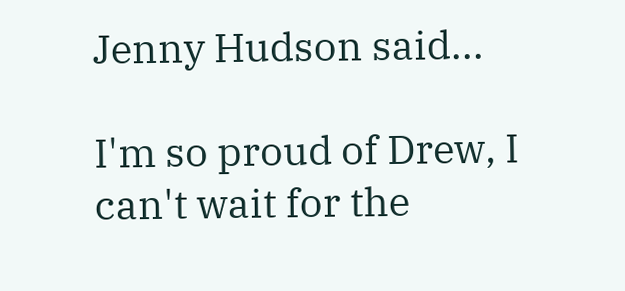Jenny Hudson said...

I'm so proud of Drew, I can't wait for the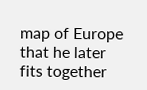map of Europe that he later fits together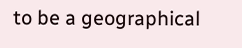to be a geographical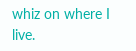whiz on where I live.